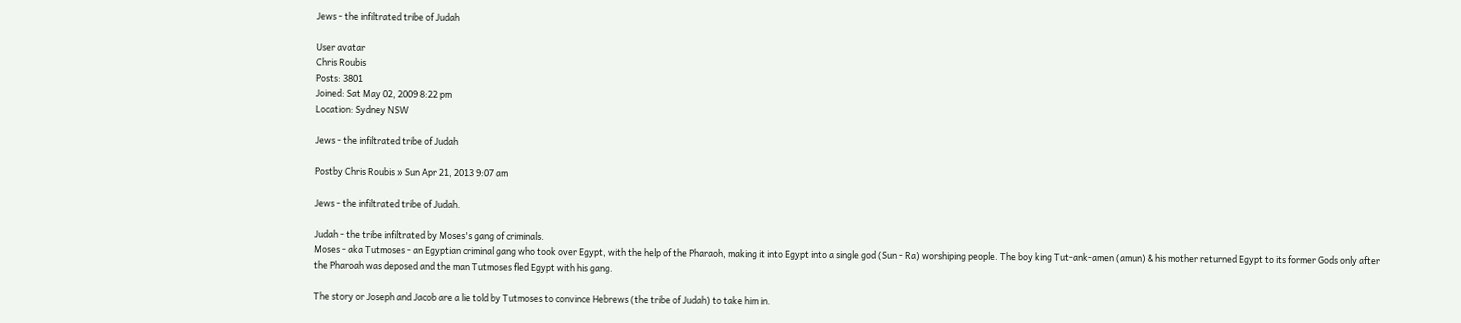Jews - the infiltrated tribe of Judah

User avatar
Chris Roubis
Posts: 3801
Joined: Sat May 02, 2009 8:22 pm
Location: Sydney NSW

Jews - the infiltrated tribe of Judah

Postby Chris Roubis » Sun Apr 21, 2013 9:07 am

Jews - the infiltrated tribe of Judah.

Judah - the tribe infiltrated by Moses's gang of criminals.
Moses - aka Tutmoses - an Egyptian criminal gang who took over Egypt, with the help of the Pharaoh, making it into Egypt into a single god (Sun - Ra) worshiping people. The boy king Tut-ank-amen (amun) & his mother returned Egypt to its former Gods only after the Pharoah was deposed and the man Tutmoses fled Egypt with his gang.

The story or Joseph and Jacob are a lie told by Tutmoses to convince Hebrews (the tribe of Judah) to take him in.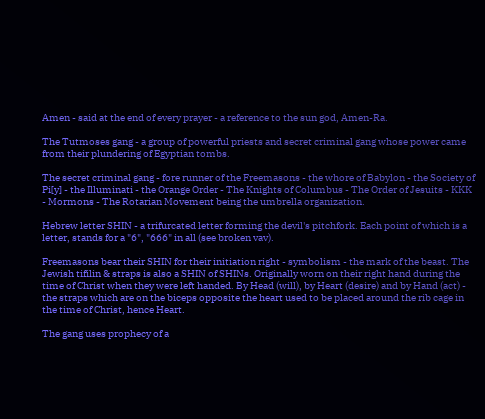Amen - said at the end of every prayer - a reference to the sun god, Amen-Ra.

The Tutmoses gang - a group of powerful priests and secret criminal gang whose power came from their plundering of Egyptian tombs.

The secret criminal gang - fore runner of the Freemasons - the whore of Babylon - the Society of Pi[y] - the Illuminati - the Orange Order - The Knights of Columbus - The Order of Jesuits - KKK - Mormons - The Rotarian Movement being the umbrella organization.

Hebrew letter SHIN - a trifurcated letter forming the devil's pitchfork. Each point of which is a letter, stands for a "6", "666" in all (see broken vav).

Freemasons bear their SHIN for their initiation right - symbolism - the mark of the beast. The Jewish tifilin & straps is also a SHIN of SHINs. Originally worn on their right hand during the time of Christ when they were left handed. By Head (will), by Heart (desire) and by Hand (act) - the straps which are on the biceps opposite the heart used to be placed around the rib cage in the time of Christ, hence Heart.

The gang uses prophecy of a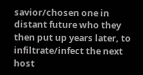savior/chosen one in distant future who they then put up years later, to infiltrate/infect the next host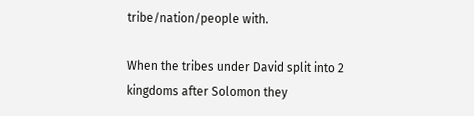tribe/nation/people with.

When the tribes under David split into 2 kingdoms after Solomon they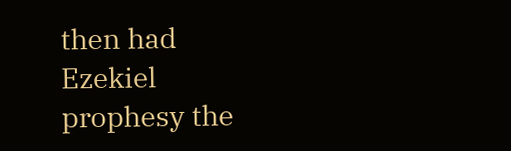then had Ezekiel prophesy the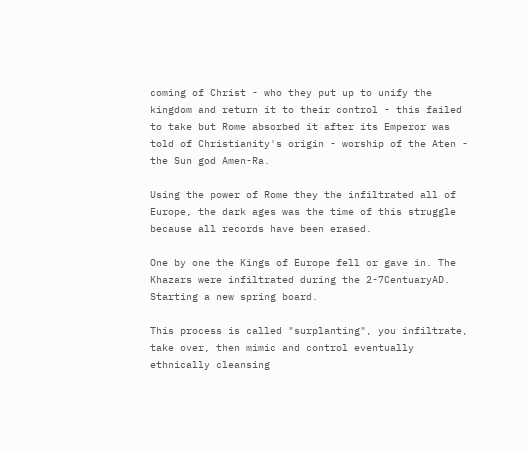coming of Christ - who they put up to unify the kingdom and return it to their control - this failed to take but Rome absorbed it after its Emperor was told of Christianity's origin - worship of the Aten - the Sun god Amen-Ra.

Using the power of Rome they the infiltrated all of Europe, the dark ages was the time of this struggle because all records have been erased.

One by one the Kings of Europe fell or gave in. The Khazars were infiltrated during the 2-7CentuaryAD. Starting a new spring board.

This process is called "surplanting", you infiltrate, take over, then mimic and control eventually ethnically cleansing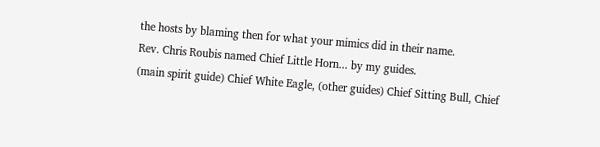the hosts by blaming then for what your mimics did in their name.
Rev. Chris Roubis named Chief Little Horn... by my guides.
(main spirit guide) Chief White Eagle, (other guides) Chief Sitting Bull, Chief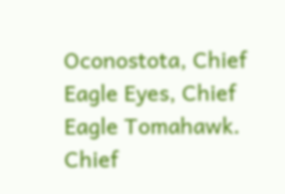Oconostota, Chief Eagle Eyes, Chief Eagle Tomahawk. Chief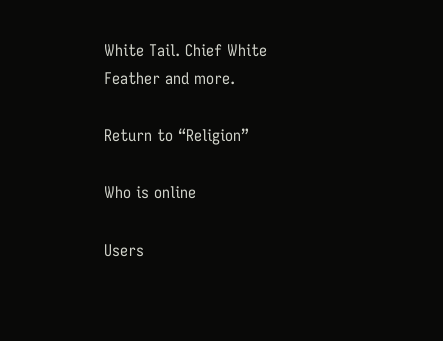White Tail. Chief White Feather and more.

Return to “Religion”

Who is online

Users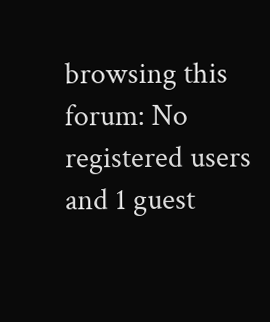browsing this forum: No registered users and 1 guest